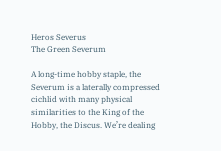Heros Severus
The Green Severum

A long-time hobby staple, the Severum is a laterally compressed cichlid with many physical similarities to the King of the Hobby, the Discus. We’re dealing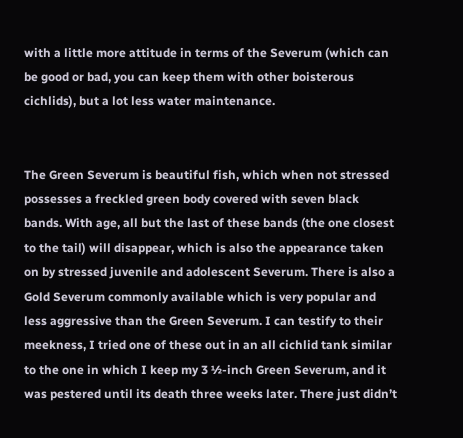with a little more attitude in terms of the Severum (which can be good or bad, you can keep them with other boisterous cichlids), but a lot less water maintenance.


The Green Severum is beautiful fish, which when not stressed possesses a freckled green body covered with seven black bands. With age, all but the last of these bands (the one closest to the tail) will disappear, which is also the appearance taken on by stressed juvenile and adolescent Severum. There is also a Gold Severum commonly available which is very popular and less aggressive than the Green Severum. I can testify to their meekness, I tried one of these out in an all cichlid tank similar to the one in which I keep my 3 ½-inch Green Severum, and it was pestered until its death three weeks later. There just didn’t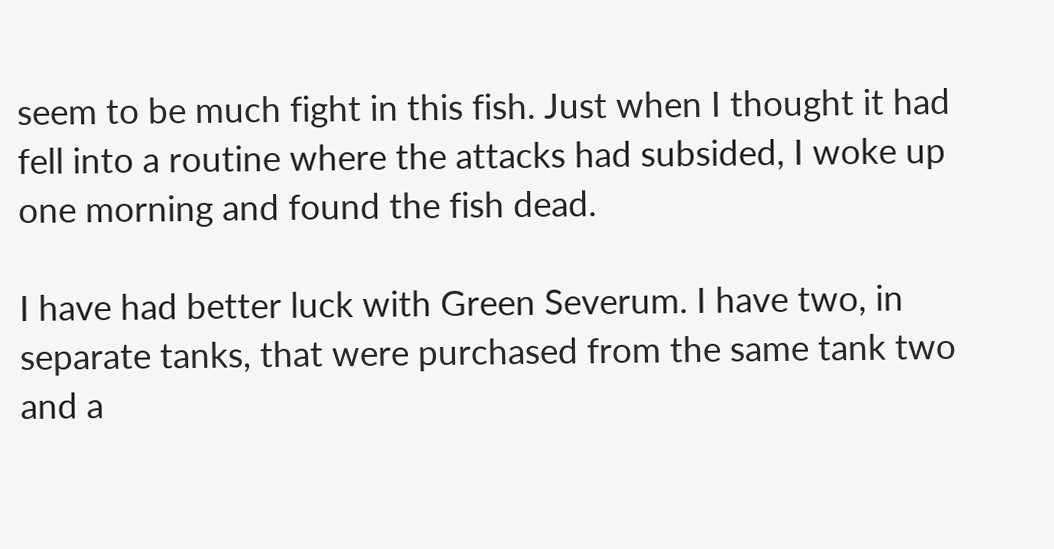seem to be much fight in this fish. Just when I thought it had fell into a routine where the attacks had subsided, I woke up one morning and found the fish dead.

I have had better luck with Green Severum. I have two, in separate tanks, that were purchased from the same tank two and a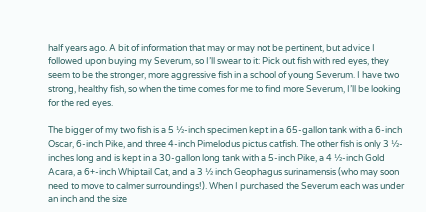half years ago. A bit of information that may or may not be pertinent, but advice I followed upon buying my Severum, so I’ll swear to it: Pick out fish with red eyes, they seem to be the stronger, more aggressive fish in a school of young Severum. I have two strong, healthy fish, so when the time comes for me to find more Severum, I’ll be looking for the red eyes.

The bigger of my two fish is a 5 ½-inch specimen kept in a 65-gallon tank with a 6-inch Oscar, 6-inch Pike, and three 4-inch Pimelodus pictus catfish. The other fish is only 3 ½-inches long and is kept in a 30-gallon long tank with a 5-inch Pike, a 4 ½-inch Gold Acara, a 6+-inch Whiptail Cat, and a 3 ½ inch Geophagus surinamensis (who may soon need to move to calmer surroundings!). When I purchased the Severum each was under an inch and the size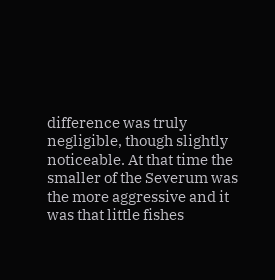difference was truly negligible, though slightly noticeable. At that time the smaller of the Severum was the more aggressive and it was that little fishes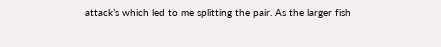attack’s which led to me splitting the pair. As the larger fish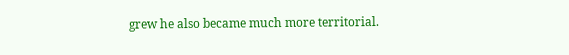grew he also became much more territorial.